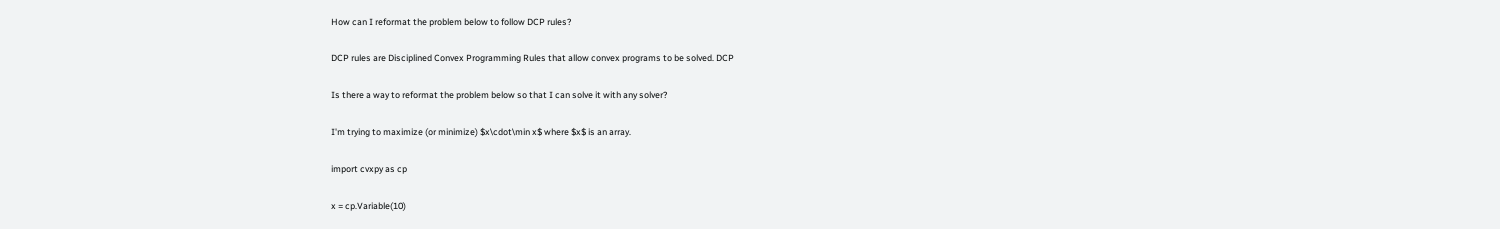How can I reformat the problem below to follow DCP rules?

DCP rules are Disciplined Convex Programming Rules that allow convex programs to be solved. DCP

Is there a way to reformat the problem below so that I can solve it with any solver?

I'm trying to maximize (or minimize) $x\cdot\min x$ where $x$ is an array.

import cvxpy as cp

x = cp.Variable(10)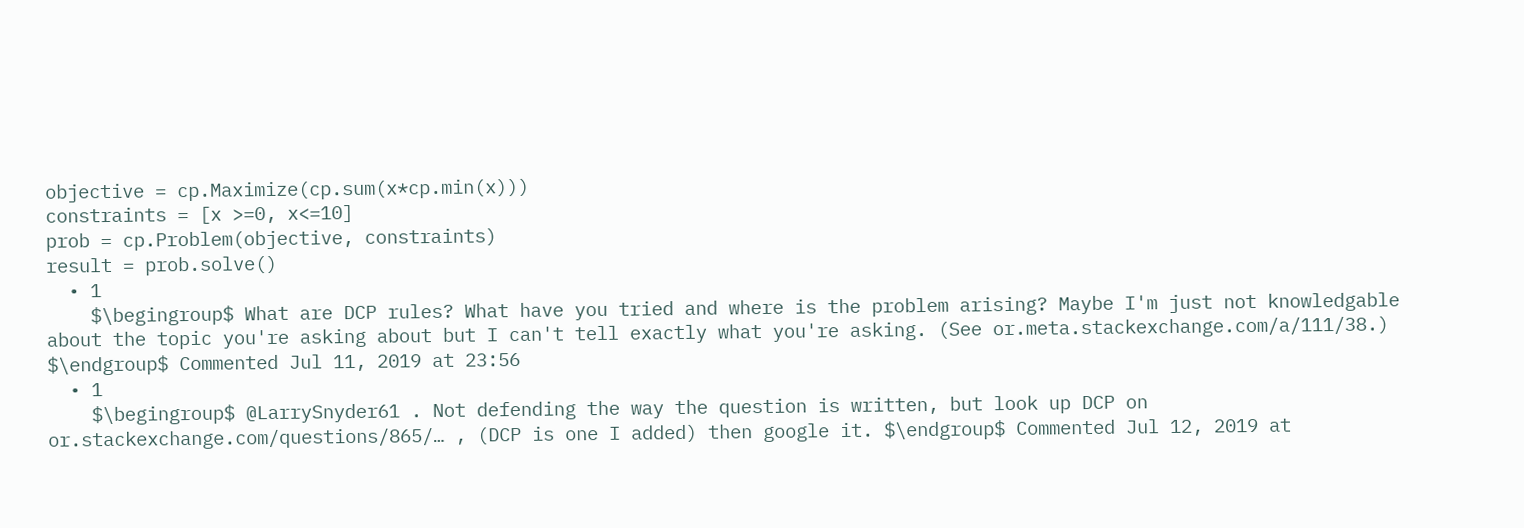objective = cp.Maximize(cp.sum(x*cp.min(x)))
constraints = [x >=0, x<=10]
prob = cp.Problem(objective, constraints)
result = prob.solve()
  • 1
    $\begingroup$ What are DCP rules? What have you tried and where is the problem arising? Maybe I'm just not knowledgable about the topic you're asking about but I can't tell exactly what you're asking. (See or.meta.stackexchange.com/a/111/38.) $\endgroup$ Commented Jul 11, 2019 at 23:56
  • 1
    $\begingroup$ @LarrySnyder61 . Not defending the way the question is written, but look up DCP on or.stackexchange.com/questions/865/… , (DCP is one I added) then google it. $\endgroup$ Commented Jul 12, 2019 at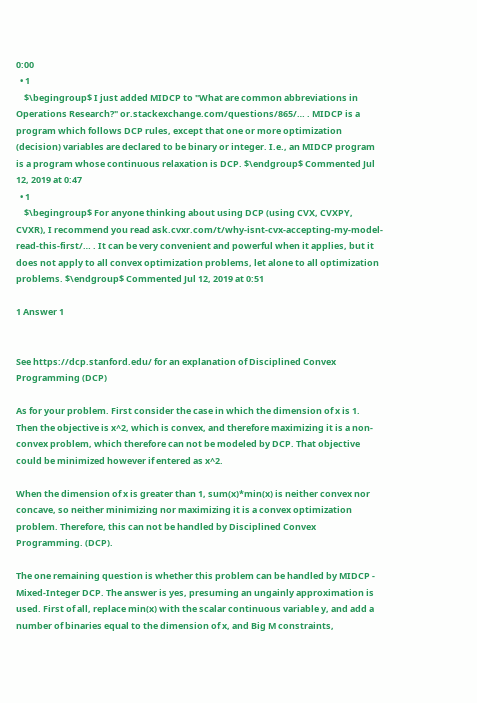0:00
  • 1
    $\begingroup$ I just added MIDCP to "What are common abbreviations in Operations Research?" or.stackexchange.com/questions/865/… . MIDCP is a program which follows DCP rules, except that one or more optimization (decision) variables are declared to be binary or integer. I.e., an MIDCP program is a program whose continuous relaxation is DCP. $\endgroup$ Commented Jul 12, 2019 at 0:47
  • 1
    $\begingroup$ For anyone thinking about using DCP (using CVX, CVXPY, CVXR), I recommend you read ask.cvxr.com/t/why-isnt-cvx-accepting-my-model-read-this-first/… . It can be very convenient and powerful when it applies, but it does not apply to all convex optimization problems, let alone to all optimization problems. $\endgroup$ Commented Jul 12, 2019 at 0:51

1 Answer 1


See https://dcp.stanford.edu/ for an explanation of Disciplined Convex Programming (DCP)

As for your problem. First consider the case in which the dimension of x is 1. Then the objective is x^2, which is convex, and therefore maximizing it is a non-convex problem, which therefore can not be modeled by DCP. That objective could be minimized however if entered as x^2.

When the dimension of x is greater than 1, sum(x)*min(x) is neither convex nor concave, so neither minimizing nor maximizing it is a convex optimization problem. Therefore, this can not be handled by Disciplined Convex Programming. (DCP).

The one remaining question is whether this problem can be handled by MIDCP - Mixed-Integer DCP. The answer is yes, presuming an ungainly approximation is used. First of all, replace min(x) with the scalar continuous variable y, and add a number of binaries equal to the dimension of x, and Big M constraints,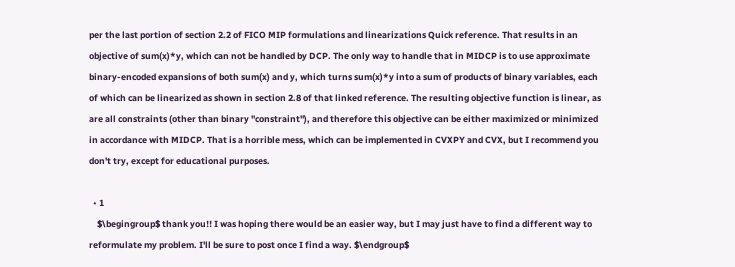per the last portion of section 2.2 of FICO MIP formulations and linearizations Quick reference. That results in an objective of sum(x)*y, which can not be handled by DCP. The only way to handle that in MIDCP is to use approximate binary-encoded expansions of both sum(x) and y, which turns sum(x)*y into a sum of products of binary variables, each of which can be linearized as shown in section 2.8 of that linked reference. The resulting objective function is linear, as are all constraints (other than binary "constraint"), and therefore this objective can be either maximized or minimized in accordance with MIDCP. That is a horrible mess, which can be implemented in CVXPY and CVX, but I recommend you don't try, except for educational purposes.

  • 1
    $\begingroup$ thank you!! I was hoping there would be an easier way, but I may just have to find a different way to reformulate my problem. I'll be sure to post once I find a way. $\endgroup$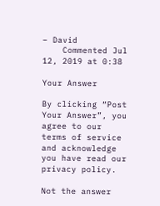– David
    Commented Jul 12, 2019 at 0:38

Your Answer

By clicking “Post Your Answer”, you agree to our terms of service and acknowledge you have read our privacy policy.

Not the answer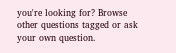you're looking for? Browse other questions tagged or ask your own question.